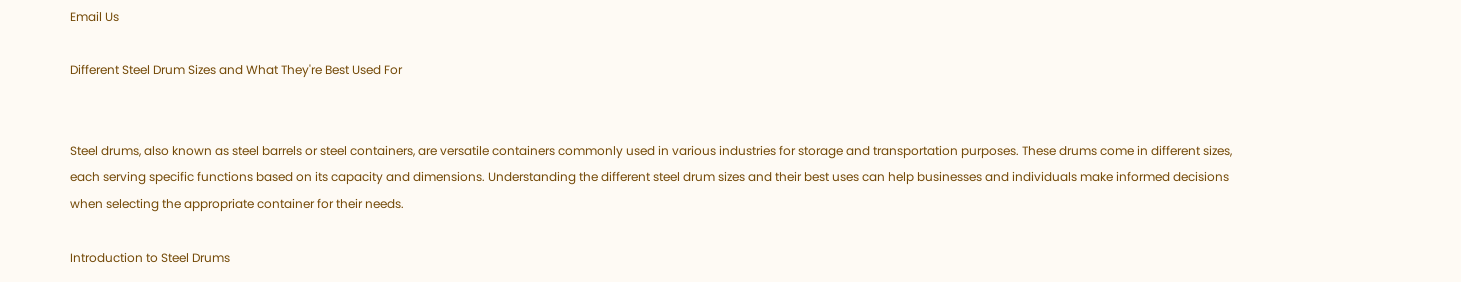Email Us

Different Steel Drum Sizes and What They're Best Used For


Steel drums, also known as steel barrels or steel containers, are versatile containers commonly used in various industries for storage and transportation purposes. These drums come in different sizes, each serving specific functions based on its capacity and dimensions. Understanding the different steel drum sizes and their best uses can help businesses and individuals make informed decisions when selecting the appropriate container for their needs.

Introduction to Steel Drums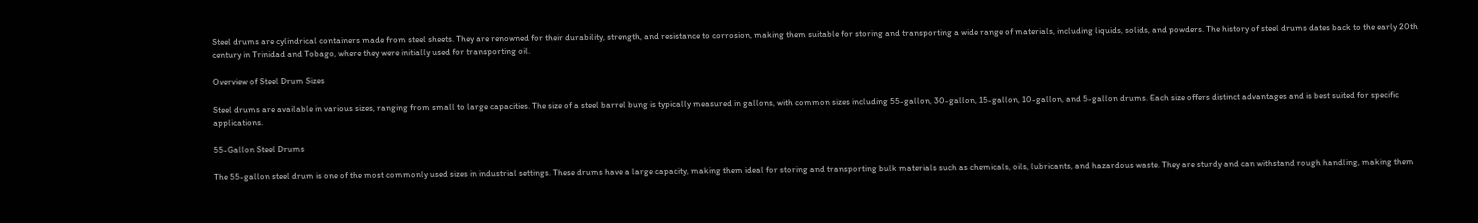Steel drums are cylindrical containers made from steel sheets. They are renowned for their durability, strength, and resistance to corrosion, making them suitable for storing and transporting a wide range of materials, including liquids, solids, and powders. The history of steel drums dates back to the early 20th century in Trinidad and Tobago, where they were initially used for transporting oil.

Overview of Steel Drum Sizes

Steel drums are available in various sizes, ranging from small to large capacities. The size of a steel barrel bung is typically measured in gallons, with common sizes including 55-gallon, 30-gallon, 15-gallon, 10-gallon, and 5-gallon drums. Each size offers distinct advantages and is best suited for specific applications.

55-Gallon Steel Drums

The 55-gallon steel drum is one of the most commonly used sizes in industrial settings. These drums have a large capacity, making them ideal for storing and transporting bulk materials such as chemicals, oils, lubricants, and hazardous waste. They are sturdy and can withstand rough handling, making them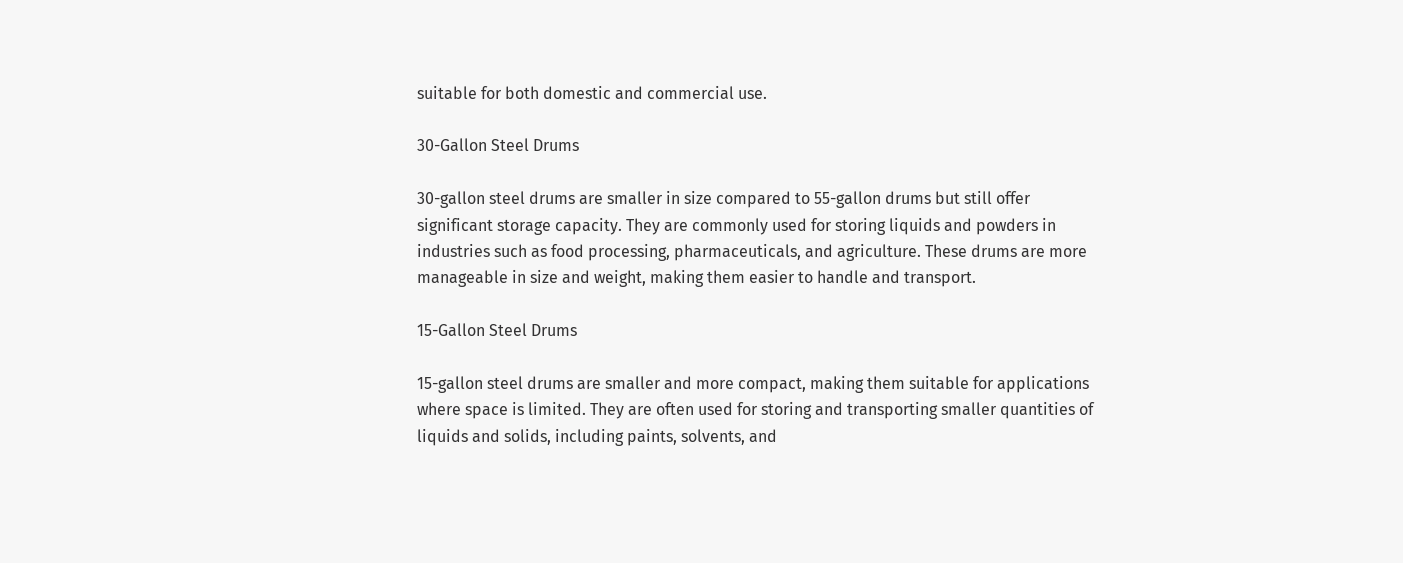suitable for both domestic and commercial use.

30-Gallon Steel Drums

30-gallon steel drums are smaller in size compared to 55-gallon drums but still offer significant storage capacity. They are commonly used for storing liquids and powders in industries such as food processing, pharmaceuticals, and agriculture. These drums are more manageable in size and weight, making them easier to handle and transport.

15-Gallon Steel Drums

15-gallon steel drums are smaller and more compact, making them suitable for applications where space is limited. They are often used for storing and transporting smaller quantities of liquids and solids, including paints, solvents, and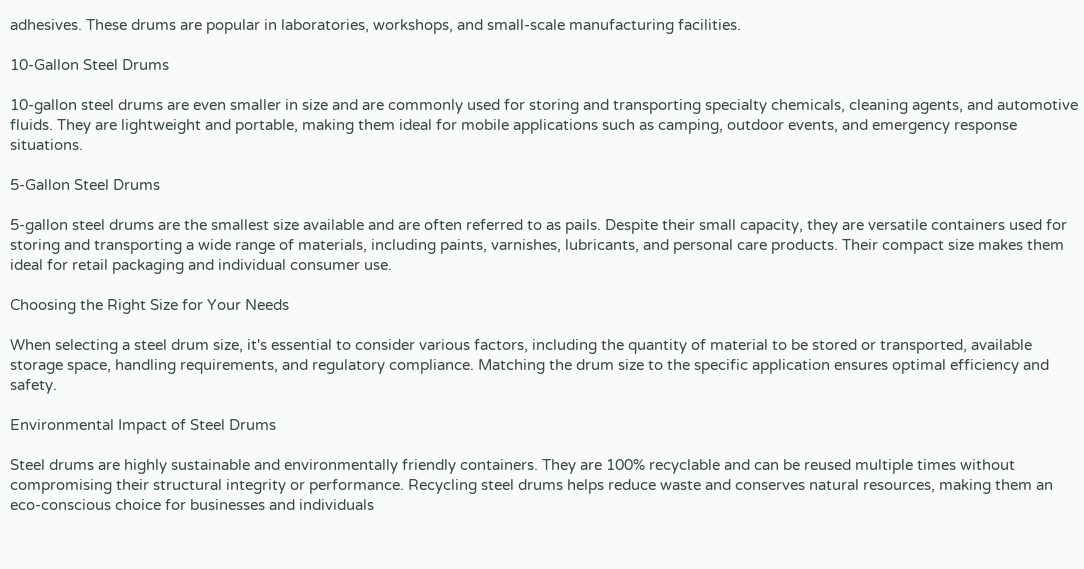adhesives. These drums are popular in laboratories, workshops, and small-scale manufacturing facilities.

10-Gallon Steel Drums

10-gallon steel drums are even smaller in size and are commonly used for storing and transporting specialty chemicals, cleaning agents, and automotive fluids. They are lightweight and portable, making them ideal for mobile applications such as camping, outdoor events, and emergency response situations.

5-Gallon Steel Drums

5-gallon steel drums are the smallest size available and are often referred to as pails. Despite their small capacity, they are versatile containers used for storing and transporting a wide range of materials, including paints, varnishes, lubricants, and personal care products. Their compact size makes them ideal for retail packaging and individual consumer use.

Choosing the Right Size for Your Needs

When selecting a steel drum size, it's essential to consider various factors, including the quantity of material to be stored or transported, available storage space, handling requirements, and regulatory compliance. Matching the drum size to the specific application ensures optimal efficiency and safety.

Environmental Impact of Steel Drums

Steel drums are highly sustainable and environmentally friendly containers. They are 100% recyclable and can be reused multiple times without compromising their structural integrity or performance. Recycling steel drums helps reduce waste and conserves natural resources, making them an eco-conscious choice for businesses and individuals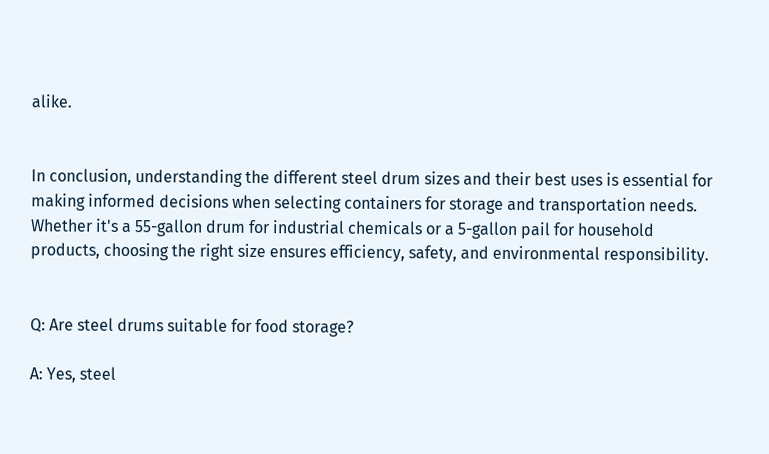alike.


In conclusion, understanding the different steel drum sizes and their best uses is essential for making informed decisions when selecting containers for storage and transportation needs. Whether it's a 55-gallon drum for industrial chemicals or a 5-gallon pail for household products, choosing the right size ensures efficiency, safety, and environmental responsibility.


Q: Are steel drums suitable for food storage?

A: Yes, steel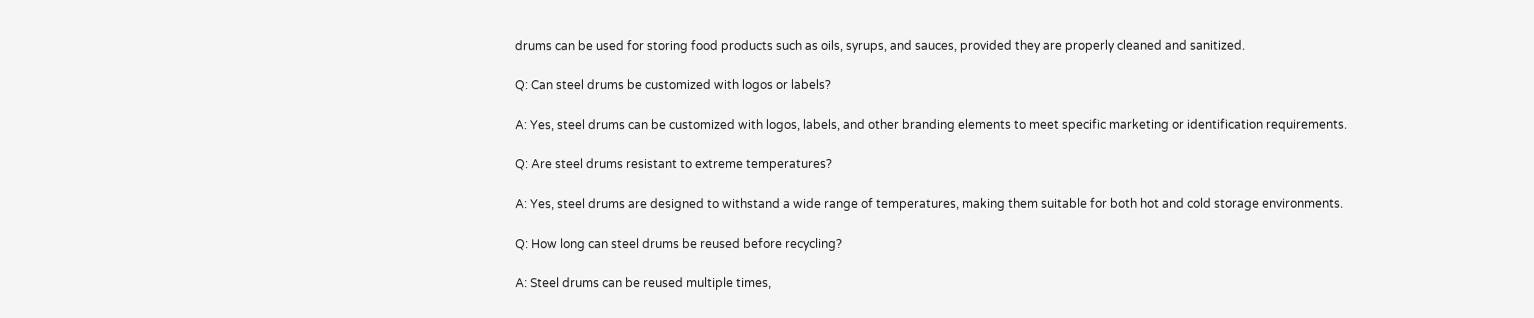drums can be used for storing food products such as oils, syrups, and sauces, provided they are properly cleaned and sanitized.

Q: Can steel drums be customized with logos or labels?

A: Yes, steel drums can be customized with logos, labels, and other branding elements to meet specific marketing or identification requirements.

Q: Are steel drums resistant to extreme temperatures?

A: Yes, steel drums are designed to withstand a wide range of temperatures, making them suitable for both hot and cold storage environments.

Q: How long can steel drums be reused before recycling?

A: Steel drums can be reused multiple times,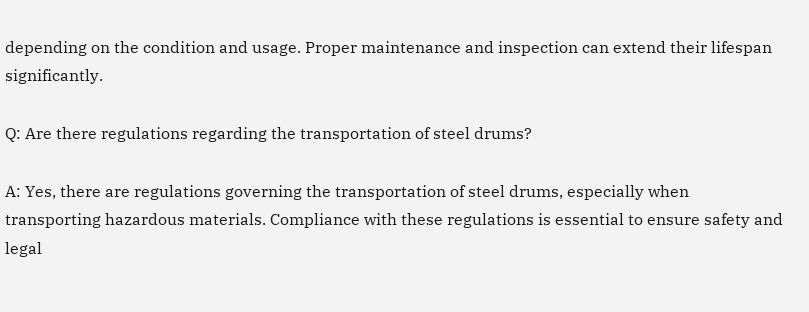depending on the condition and usage. Proper maintenance and inspection can extend their lifespan significantly.

Q: Are there regulations regarding the transportation of steel drums?

A: Yes, there are regulations governing the transportation of steel drums, especially when transporting hazardous materials. Compliance with these regulations is essential to ensure safety and legal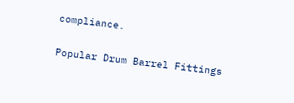compliance.

Popular Drum Barrel Fittings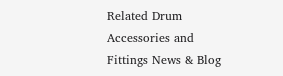Related Drum Accessories and Fittings News & Blog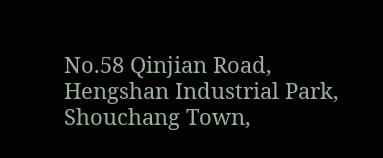No.58 Qinjian Road, Hengshan Industrial Park, Shouchang Town,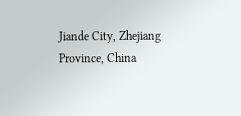Jiande City, Zhejiang Province, China